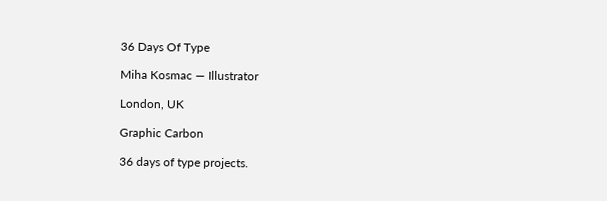36 Days Of Type

Miha Kosmac ― Illustrator

London, UK

Graphic Carbon

36 days of type projects.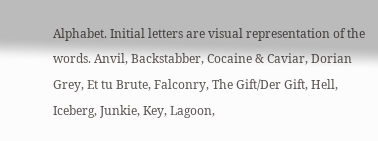Alphabet. Initial letters are visual representation of the words. Anvil, Backstabber, Cocaine & Caviar, Dorian Grey, Et tu Brute, Falconry, The Gift/Der Gift, Hell, Iceberg, Junkie, Key, Lagoon,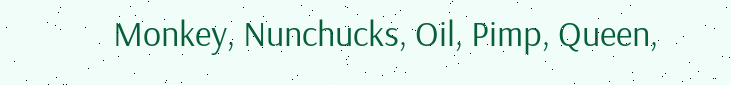Monkey, Nunchucks, Oil, Pimp, Queen,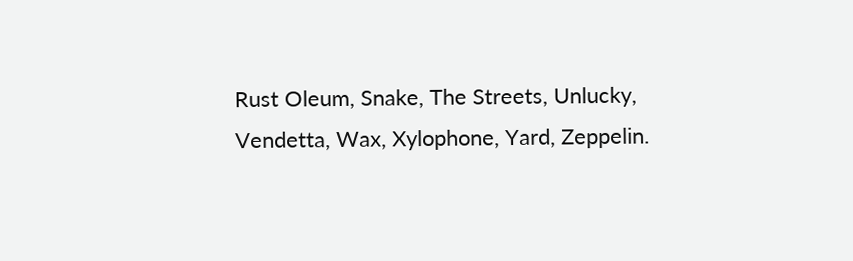Rust Oleum, Snake, The Streets, Unlucky, Vendetta, Wax, Xylophone, Yard, Zeppelin.